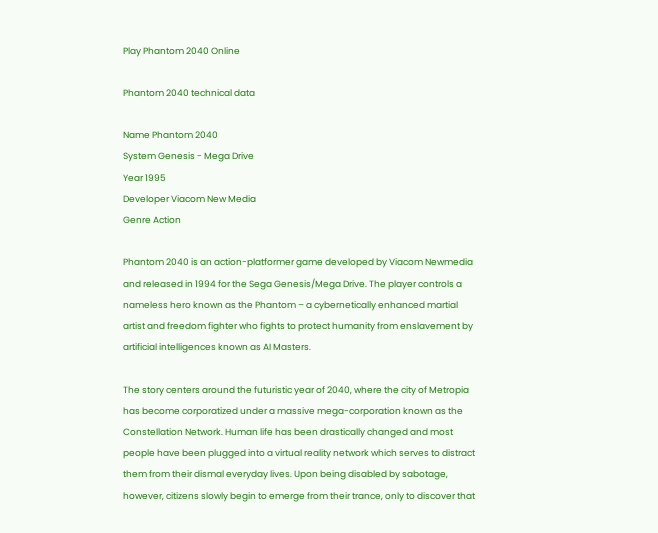Play Phantom 2040 Online

Phantom 2040 technical data

Name Phantom 2040
System Genesis - Mega Drive
Year 1995
Developer Viacom New Media
Genre Action

Phantom 2040 is an action-platformer game developed by Viacom Newmedia and released in 1994 for the Sega Genesis/Mega Drive. The player controls a nameless hero known as the Phantom – a cybernetically enhanced martial artist and freedom fighter who fights to protect humanity from enslavement by artificial intelligences known as AI Masters.

The story centers around the futuristic year of 2040, where the city of Metropia has become corporatized under a massive mega-corporation known as the Constellation Network. Human life has been drastically changed and most people have been plugged into a virtual reality network which serves to distract them from their dismal everyday lives. Upon being disabled by sabotage, however, citizens slowly begin to emerge from their trance, only to discover that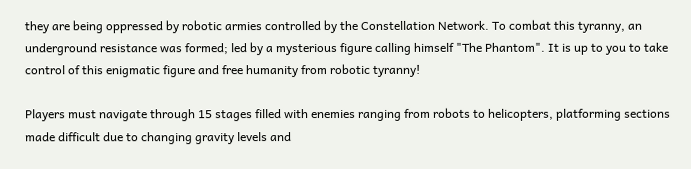they are being oppressed by robotic armies controlled by the Constellation Network. To combat this tyranny, an underground resistance was formed; led by a mysterious figure calling himself "The Phantom". It is up to you to take control of this enigmatic figure and free humanity from robotic tyranny!

Players must navigate through 15 stages filled with enemies ranging from robots to helicopters, platforming sections made difficult due to changing gravity levels and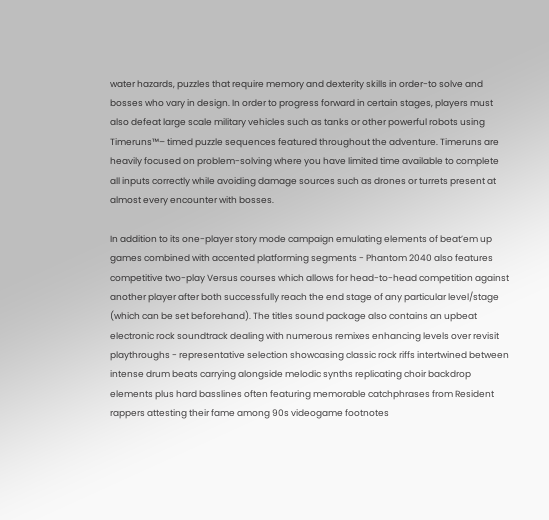water hazards, puzzles that require memory and dexterity skills in order-to solve and bosses who vary in design. In order to progress forward in certain stages, players must also defeat large scale military vehicles such as tanks or other powerful robots using Timeruns™– timed puzzle sequences featured throughout the adventure. Timeruns are heavily focused on problem-solving where you have limited time available to complete all inputs correctly while avoiding damage sources such as drones or turrets present at almost every encounter with bosses.

In addition to its one-player story mode campaign emulating elements of beat’em up games combined with accented platforming segments - Phantom 2040 also features competitive two-play Versus courses which allows for head-to-head competition against another player after both successfully reach the end stage of any particular level/stage (which can be set beforehand). The titles sound package also contains an upbeat electronic rock soundtrack dealing with numerous remixes enhancing levels over revisit playthroughs - representative selection showcasing classic rock riffs intertwined between intense drum beats carrying alongside melodic synths replicating choir backdrop elements plus hard basslines often featuring memorable catchphrases from Resident rappers attesting their fame among 90s videogame footnotes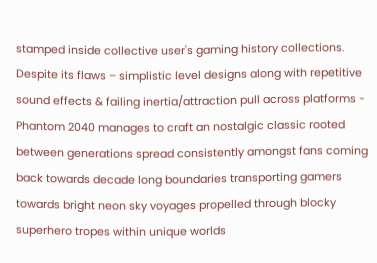stamped inside collective user's gaming history collections. Despite its flaws – simplistic level designs along with repetitive sound effects & failing inertia/attraction pull across platforms - Phantom 2040 manages to craft an nostalgic classic rooted between generations spread consistently amongst fans coming back towards decade long boundaries transporting gamers towards bright neon sky voyages propelled through blocky superhero tropes within unique worlds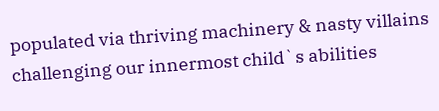populated via thriving machinery & nasty villains challenging our innermost child`s abilities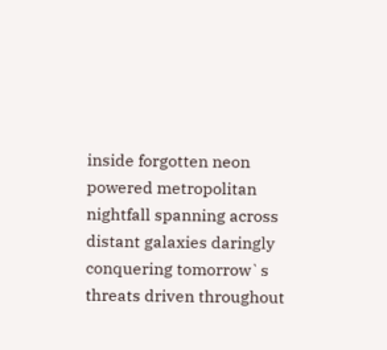inside forgotten neon powered metropolitan nightfall spanning across distant galaxies daringly conquering tomorrow`s threats driven throughout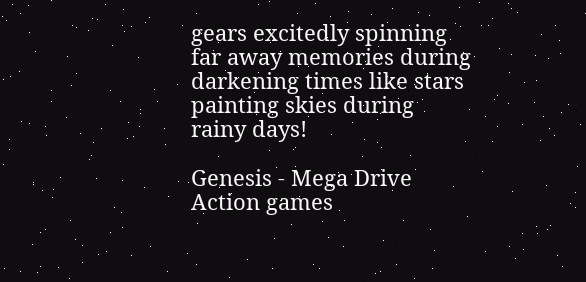gears excitedly spinning far away memories during darkening times like stars painting skies during rainy days!

Genesis - Mega Drive Action games